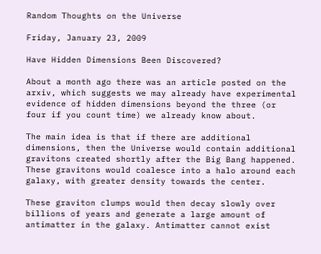Random Thoughts on the Universe

Friday, January 23, 2009

Have Hidden Dimensions Been Discovered?

About a month ago there was an article posted on the arxiv, which suggests we may already have experimental evidence of hidden dimensions beyond the three (or four if you count time) we already know about.

The main idea is that if there are additional dimensions, then the Universe would contain additional gravitons created shortly after the Big Bang happened. These gravitons would coalesce into a halo around each galaxy, with greater density towards the center.

These graviton clumps would then decay slowly over billions of years and generate a large amount of antimatter in the galaxy. Antimatter cannot exist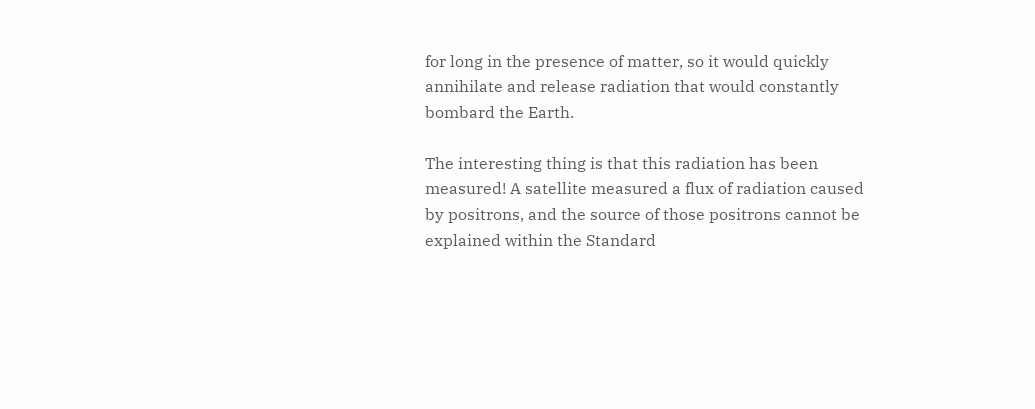for long in the presence of matter, so it would quickly annihilate and release radiation that would constantly bombard the Earth.

The interesting thing is that this radiation has been measured! A satellite measured a flux of radiation caused by positrons, and the source of those positrons cannot be explained within the Standard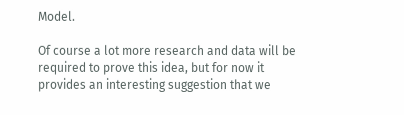Model.

Of course a lot more research and data will be required to prove this idea, but for now it provides an interesting suggestion that we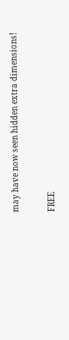may have now seen hidden extra dimensions!

FREE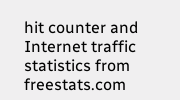hit counter and Internet traffic statistics from freestats.com